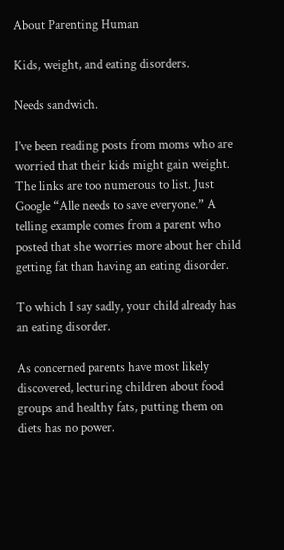About Parenting Human

Kids, weight, and eating disorders.

Needs sandwich.

I’ve been reading posts from moms who are worried that their kids might gain weight. The links are too numerous to list. Just Google “Alle needs to save everyone.” A telling example comes from a parent who posted that she worries more about her child getting fat than having an eating disorder.

To which I say sadly, your child already has an eating disorder.

As concerned parents have most likely discovered, lecturing children about food groups and healthy fats, putting them on diets has no power.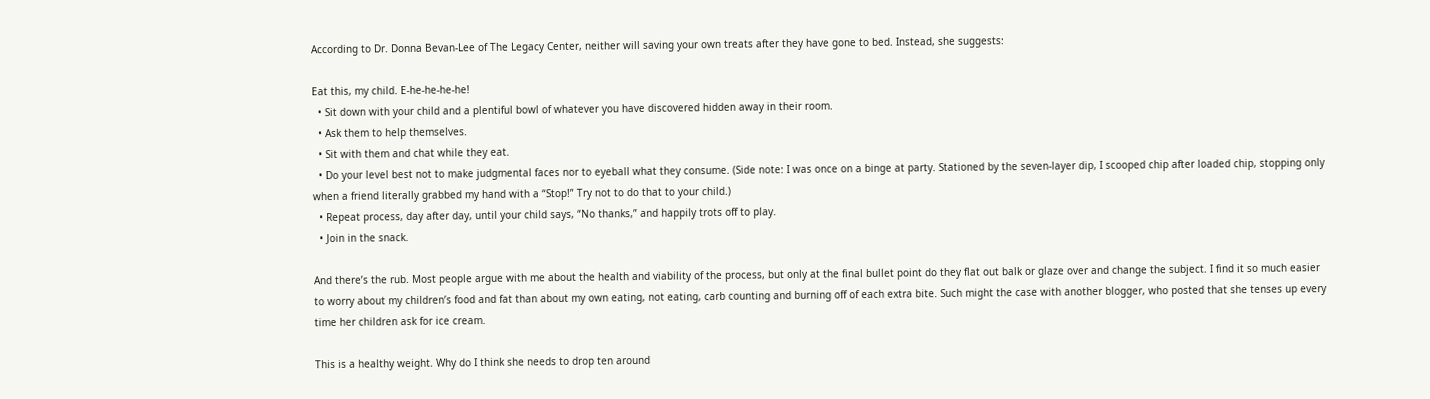According to Dr. Donna Bevan-Lee of The Legacy Center, neither will saving your own treats after they have gone to bed. Instead, she suggests:

Eat this, my child. E-he-he-he-he!
  • Sit down with your child and a plentiful bowl of whatever you have discovered hidden away in their room.
  • Ask them to help themselves.
  • Sit with them and chat while they eat.
  • Do your level best not to make judgmental faces nor to eyeball what they consume. (Side note: I was once on a binge at party. Stationed by the seven-layer dip, I scooped chip after loaded chip, stopping only when a friend literally grabbed my hand with a “Stop!” Try not to do that to your child.)
  • Repeat process, day after day, until your child says, “No thanks,” and happily trots off to play.
  • Join in the snack.

And there’s the rub. Most people argue with me about the health and viability of the process, but only at the final bullet point do they flat out balk or glaze over and change the subject. I find it so much easier to worry about my children’s food and fat than about my own eating, not eating, carb counting and burning off of each extra bite. Such might the case with another blogger, who posted that she tenses up every time her children ask for ice cream.

This is a healthy weight. Why do I think she needs to drop ten around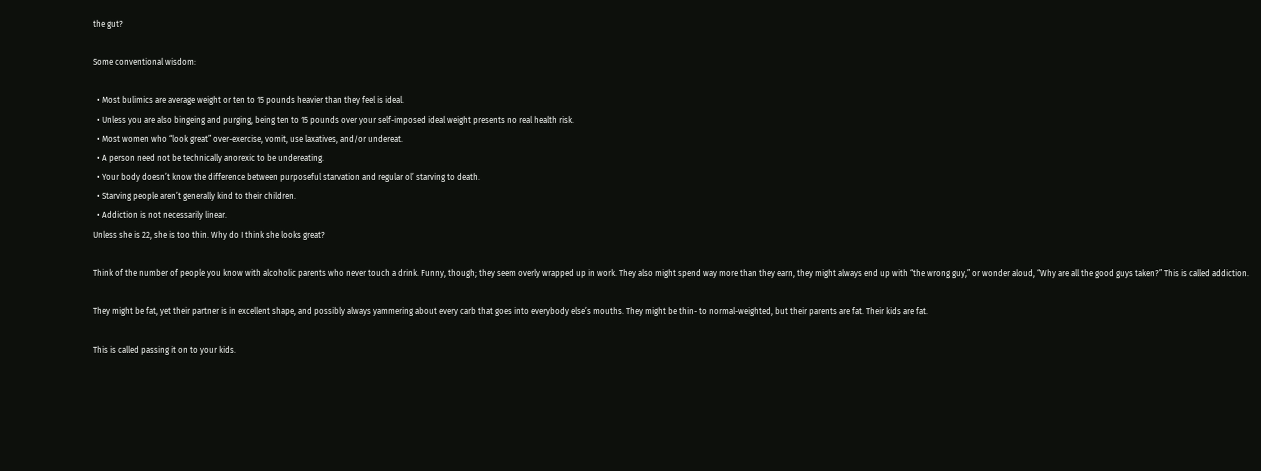the gut?

Some conventional wisdom:

  • Most bulimics are average weight or ten to 15 pounds heavier than they feel is ideal.
  • Unless you are also bingeing and purging, being ten to 15 pounds over your self-imposed ideal weight presents no real health risk.
  • Most women who “look great” over-exercise, vomit, use laxatives, and/or undereat.
  • A person need not be technically anorexic to be undereating.
  • Your body doesn’t know the difference between purposeful starvation and regular ol’ starving to death.
  • Starving people aren’t generally kind to their children.
  • Addiction is not necessarily linear.
Unless she is 22, she is too thin. Why do I think she looks great?

Think of the number of people you know with alcoholic parents who never touch a drink. Funny, though; they seem overly wrapped up in work. They also might spend way more than they earn, they might always end up with “the wrong guy,” or wonder aloud, “Why are all the good guys taken?” This is called addiction.

They might be fat, yet their partner is in excellent shape, and possibly always yammering about every carb that goes into everybody else’s mouths. They might be thin- to normal-weighted, but their parents are fat. Their kids are fat.

This is called passing it on to your kids.